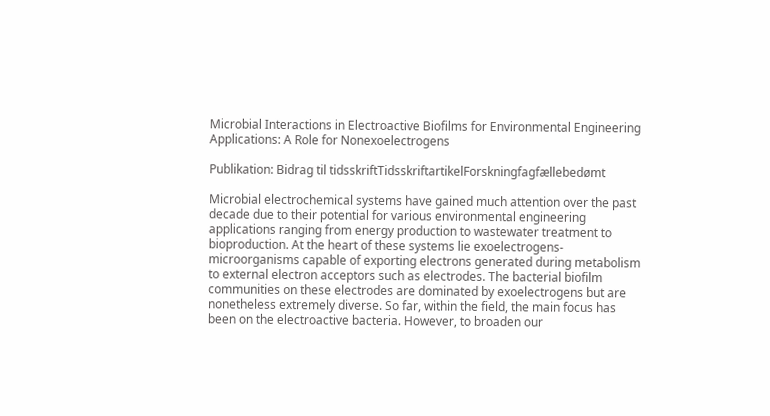Microbial Interactions in Electroactive Biofilms for Environmental Engineering Applications: A Role for Nonexoelectrogens

Publikation: Bidrag til tidsskriftTidsskriftartikelForskningfagfællebedømt

Microbial electrochemical systems have gained much attention over the past decade due to their potential for various environmental engineering applications ranging from energy production to wastewater treatment to bioproduction. At the heart of these systems lie exoelectrogens-microorganisms capable of exporting electrons generated during metabolism to external electron acceptors such as electrodes. The bacterial biofilm communities on these electrodes are dominated by exoelectrogens but are nonetheless extremely diverse. So far, within the field, the main focus has been on the electroactive bacteria. However, to broaden our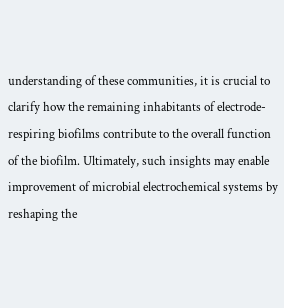understanding of these communities, it is crucial to clarify how the remaining inhabitants of electrode-respiring biofilms contribute to the overall function of the biofilm. Ultimately, such insights may enable improvement of microbial electrochemical systems by reshaping the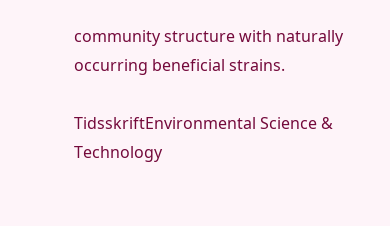community structure with naturally occurring beneficial strains.

TidsskriftEnvironmental Science & Technology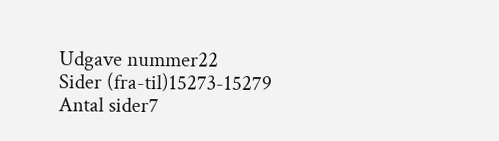Udgave nummer22
Sider (fra-til)15273-15279
Antal sider7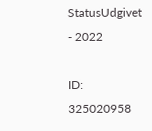StatusUdgivet - 2022

ID: 325020958